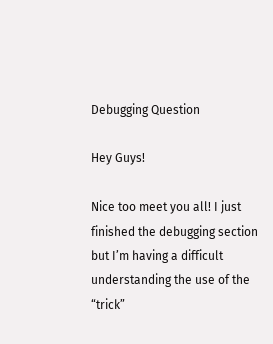Debugging Question

Hey Guys!

Nice too meet you all! I just finished the debugging section but I’m having a difficult understanding the use of the “trick”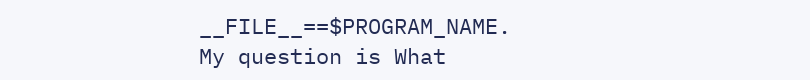__FILE__==$PROGRAM_NAME.
My question is What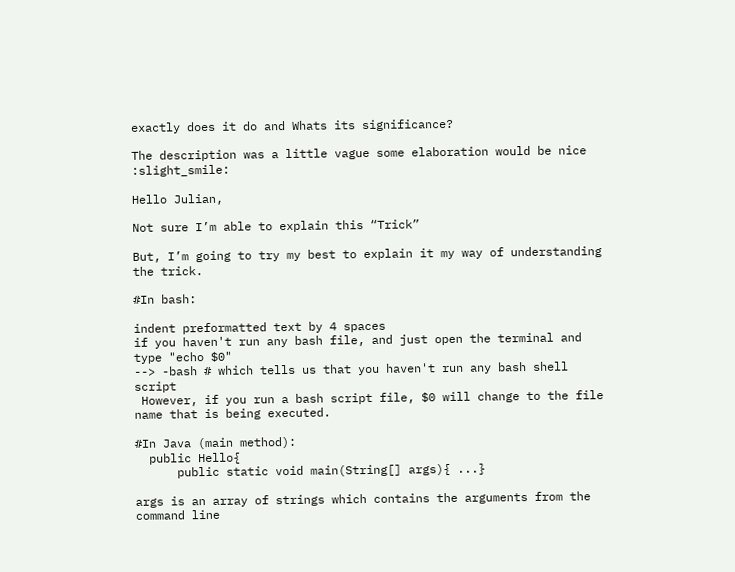exactly does it do and Whats its significance?

The description was a little vague some elaboration would be nice :slight_smile:

Hello Julian,

Not sure I’m able to explain this “Trick”

But, I’m going to try my best to explain it my way of understanding the trick.

#In bash:

indent preformatted text by 4 spaces
if you haven't run any bash file, and just open the terminal and type "echo $0"
--> -bash # which tells us that you haven't run any bash shell script
 However, if you run a bash script file, $0 will change to the file name that is being executed.

#In Java (main method):
  public Hello{
      public static void main(String[] args){ ...}

args is an array of strings which contains the arguments from the command line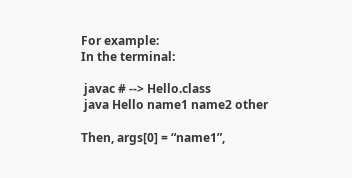For example:
In the terminal:

 javac # --> Hello.class
 java Hello name1 name2 other

Then, args[0] = “name1”,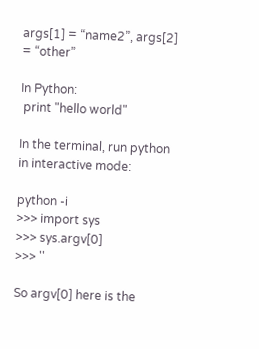args[1] = “name2”, args[2] = “other”

In Python:
 print "hello world"

In the terminal, run python in interactive mode:

python -i
>>> import sys
>>> sys.argv[0]
>>> ''

So argv[0] here is the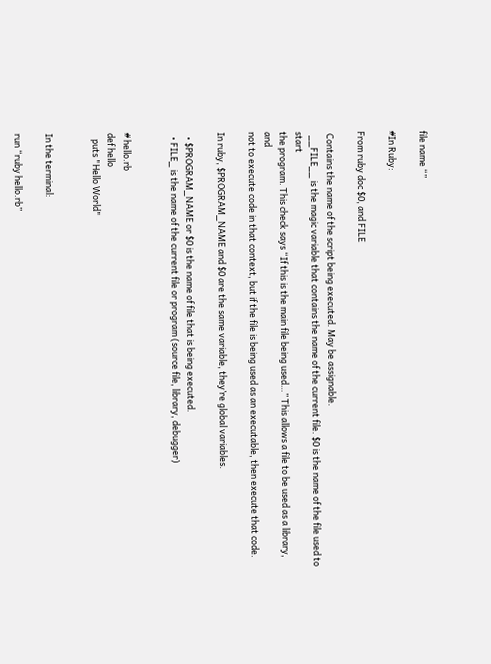file name “”

#In Ruby:

From ruby doc $0, and FILE

 Contains the name of the script being executed. May be assignable.
  __FILE__ is the magic variable that contains the name of the current file. $0 is the name of the file used to start
the program. This check says “If this is the main file being used…” This allows a file to be used as a library, and
not to execute code in that context, but if the file is being used as an executable, then execute that code.

In ruby, $PROGRAM_NAME and $0 are the same variable, they’re global variables.

  • $PROGRAM_NAME or $0 is the name of file that is being executed.
  • FILE_ is the name of the current file or program (source file, library, debugger)


# hello.rb
def hello
   puts "Hello World"


In the terminal:

run “ruby hello.rb”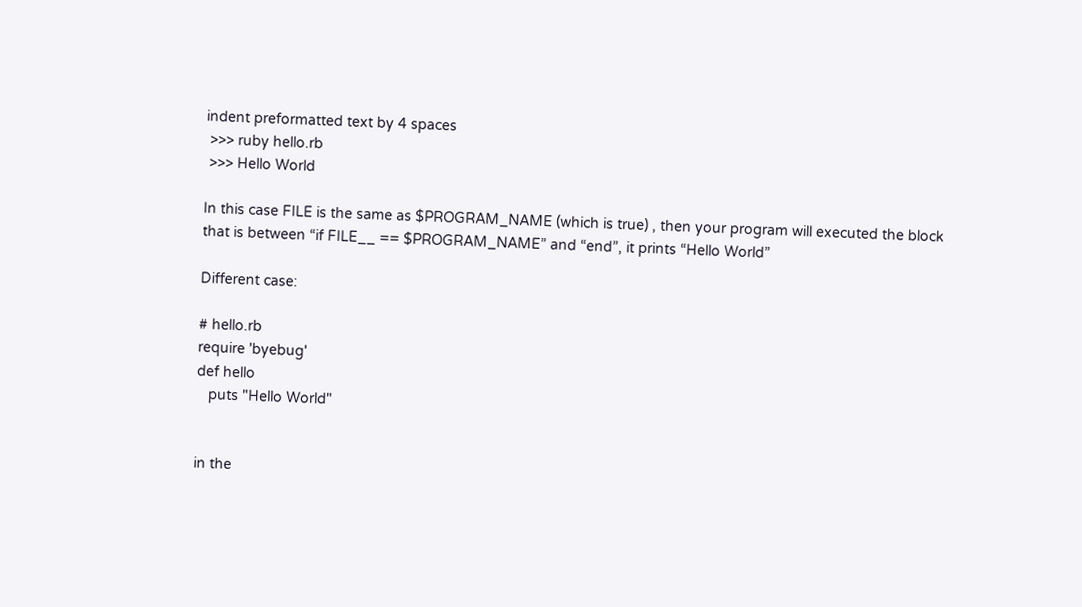indent preformatted text by 4 spaces
 >>> ruby hello.rb
 >>> Hello World

In this case FILE is the same as $PROGRAM_NAME (which is true) , then your program will executed the block that is between “if FILE__ == $PROGRAM_NAME” and “end”, it prints “Hello World”

Different case:

# hello.rb
require 'byebug'
def hello
   puts "Hello World"


in the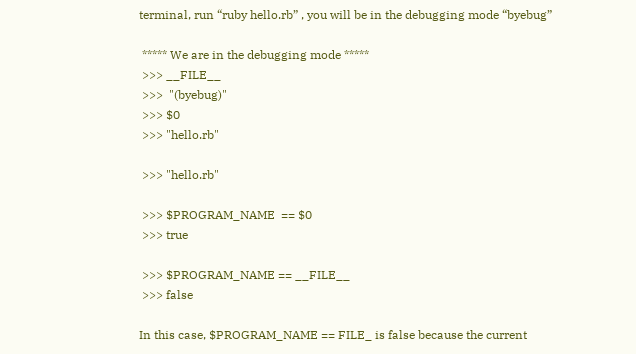terminal, run “ruby hello.rb” , you will be in the debugging mode “byebug”

 ***** We are in the debugging mode *****
 >>> __FILE__
 >>>  "(byebug)"
 >>> $0
 >>> "hello.rb"

 >>> "hello.rb"

 >>> $PROGRAM_NAME  == $0
 >>> true

 >>> $PROGRAM_NAME == __FILE__
 >>> false

In this case, $PROGRAM_NAME == FILE_ is false because the current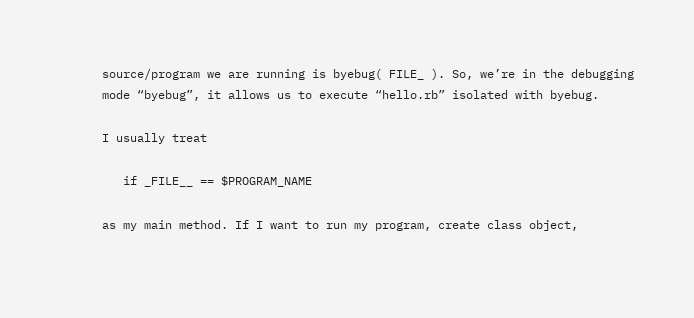source/program we are running is byebug( FILE_ ). So, we’re in the debugging mode “byebug”, it allows us to execute “hello.rb” isolated with byebug.

I usually treat

   if _FILE__ == $PROGRAM_NAME

as my main method. If I want to run my program, create class object,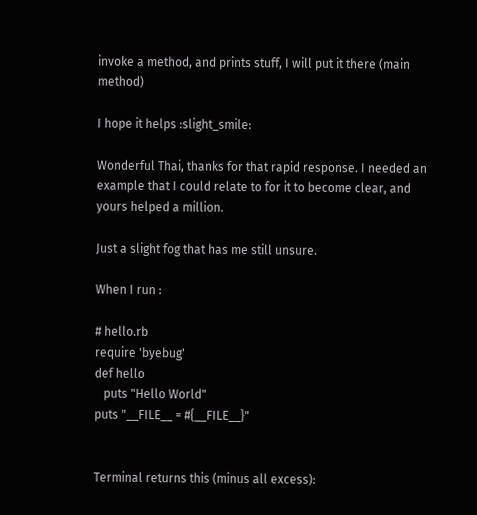invoke a method, and prints stuff, I will put it there (main method)

I hope it helps :slight_smile:

Wonderful Thai, thanks for that rapid response. I needed an example that I could relate to for it to become clear, and yours helped a million.

Just a slight fog that has me still unsure.

When I run :

# hello.rb
require 'byebug'
def hello
   puts "Hello World"
puts "__FILE__ = #{__FILE__}"


Terminal returns this (minus all excess):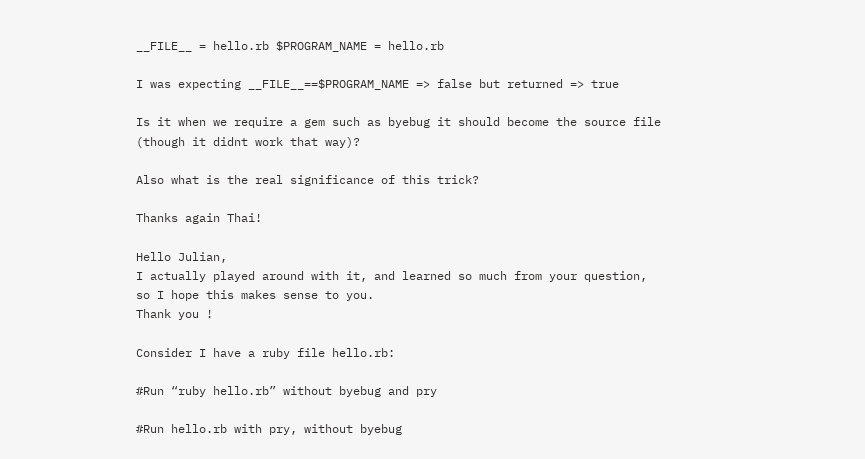__FILE__ = hello.rb $PROGRAM_NAME = hello.rb

I was expecting __FILE__==$PROGRAM_NAME => false but returned => true

Is it when we require a gem such as byebug it should become the source file (though it didnt work that way)?

Also what is the real significance of this trick?

Thanks again Thai!

Hello Julian,
I actually played around with it, and learned so much from your question, so I hope this makes sense to you.
Thank you !

Consider I have a ruby file hello.rb:

#Run “ruby hello.rb” without byebug and pry

#Run hello.rb with pry, without byebug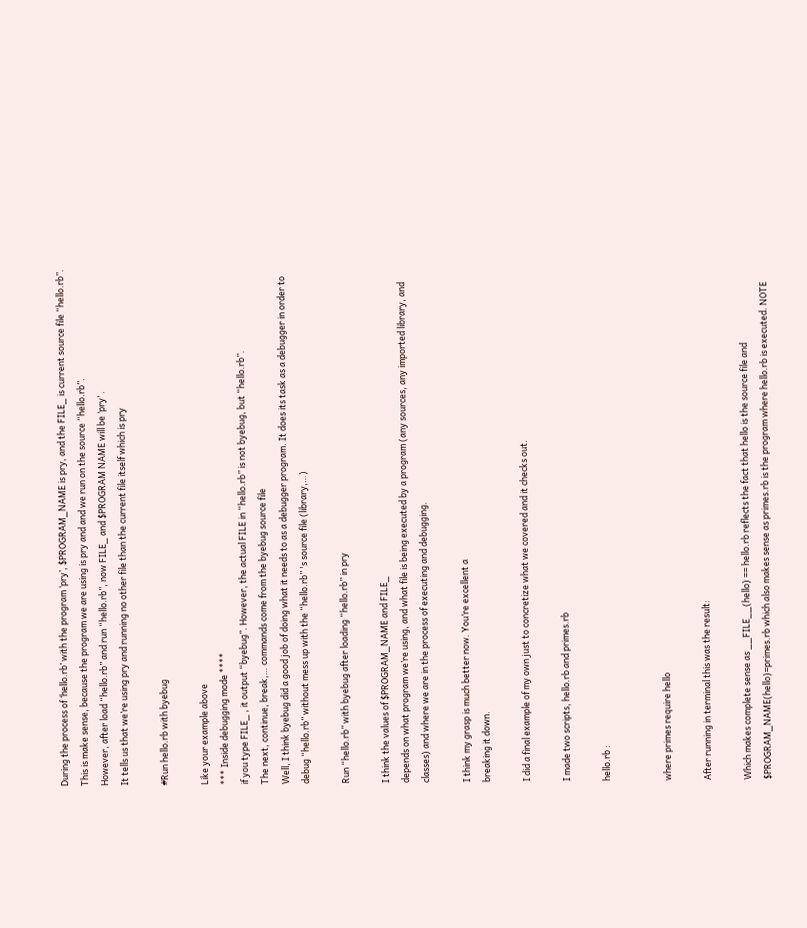During the process of ‘hello.rb’ with the program ‘pry’, $PROGRAM_NAME is pry, and the FILE_ is current source file “hello.rb”. This is make sense, because the program we are using is pry and and we run on the source “hello.rb”.
However, after load “hello.rb” and run “hello.rb”, now FILE_ and $PROGRAM NAME will be ‘pry’ .
It tells us that we’re using pry and running no other file than the current file itself which is pry

#Run hello.rb with byebug

Like your example above
*** Inside debugging mode ****
if you type FILE_ , it output “byebug”. However, the actual FILE in “hello.rb” is not byebug, but “hello.rb”.
The next, continue, break,… commands come from the byebug source file
Well, I think byebug did a good job of doing what it needs to as a debugger program. It does its task as a debugger in order to debug “hello.rb” without mess up with the “hello.rb” 's source file (library,…)

Run “hello.rb” with byebug after loading “hello.rb” in pry

I think the values of $PROGRAM_NAME and FILE_
depends on what program we’re using, and what file is being executed by a program (any sources, any imported library, and classes) and where we are in the process of executing and debugging.

I think my grasp is much better now. You’re excellent a
breaking it down.

I did a final example of my own just to concretize what we covered and it checks out.

I made two scripts, hello.rb and primes.rb

hello.rb :


where primes require hello

After running in terminal this was the result:

Which makes complete sense as __FILE__(hello) == hello.rb reflects the fact that hello is the source file and $PROGRAM_NAME(hello)=primes.rb which also makes sense as primes.rb is the program where hello.rb is executed. NOTE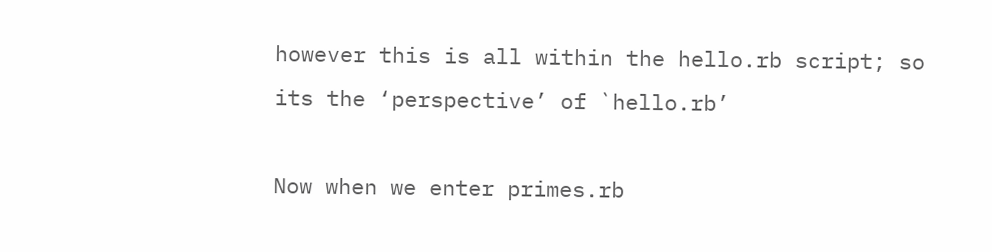however this is all within the hello.rb script; so its the ‘perspective’ of `hello.rb’

Now when we enter primes.rb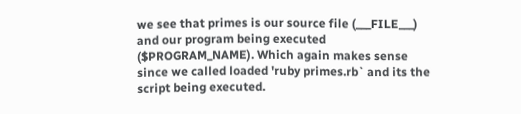we see that primes is our source file (___FILE___) and our program being executed ($PROGRAM_NAME). Which again makes sense since we called loaded 'ruby primes.rb` and its the script being executed.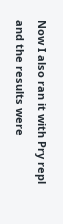Now I also ran it with Pry repl and the results were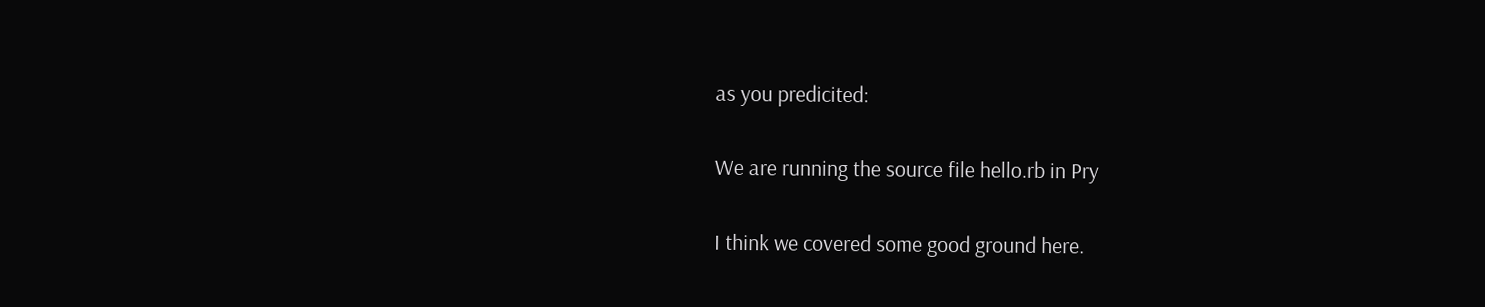as you predicited:

We are running the source file hello.rb in Pry

I think we covered some good ground here.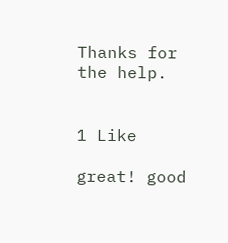Thanks for the help.


1 Like

great! good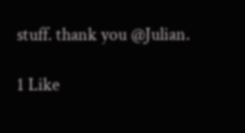stuff. thank you @Julian.

1 Like